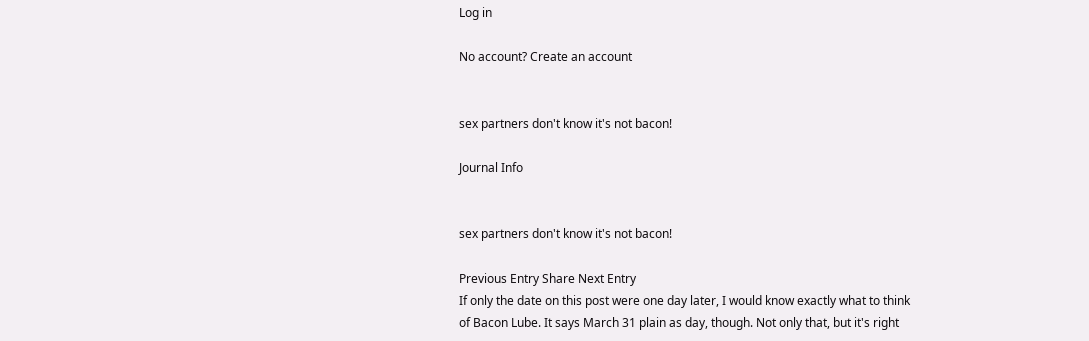Log in

No account? Create an account


sex partners don't know it's not bacon!

Journal Info


sex partners don't know it's not bacon!

Previous Entry Share Next Entry
If only the date on this post were one day later, I would know exactly what to think of Bacon Lube. It says March 31 plain as day, though. Not only that, but it's right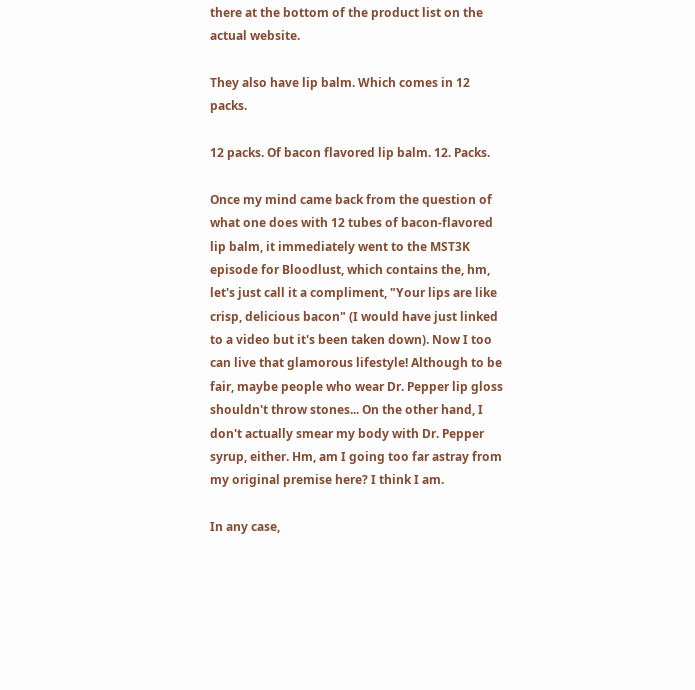there at the bottom of the product list on the actual website.

They also have lip balm. Which comes in 12 packs.

12 packs. Of bacon flavored lip balm. 12. Packs.

Once my mind came back from the question of what one does with 12 tubes of bacon-flavored lip balm, it immediately went to the MST3K episode for Bloodlust, which contains the, hm, let's just call it a compliment, "Your lips are like crisp, delicious bacon" (I would have just linked to a video but it's been taken down). Now I too can live that glamorous lifestyle! Although to be fair, maybe people who wear Dr. Pepper lip gloss shouldn't throw stones... On the other hand, I don't actually smear my body with Dr. Pepper syrup, either. Hm, am I going too far astray from my original premise here? I think I am.

In any case,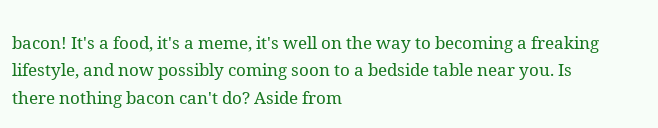bacon! It's a food, it's a meme, it's well on the way to becoming a freaking lifestyle, and now possibly coming soon to a bedside table near you. Is there nothing bacon can't do? Aside from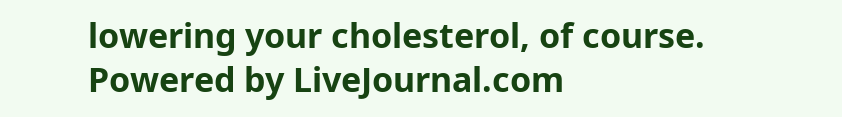lowering your cholesterol, of course.
Powered by LiveJournal.com